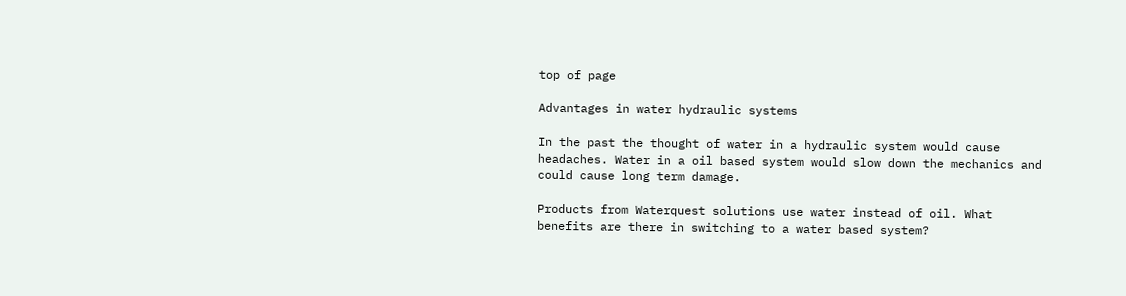top of page

Advantages in water hydraulic systems

In the past the thought of water in a hydraulic system would cause headaches. Water in a oil based system would slow down the mechanics and could cause long term damage.

Products from Waterquest solutions use water instead of oil. What benefits are there in switching to a water based system?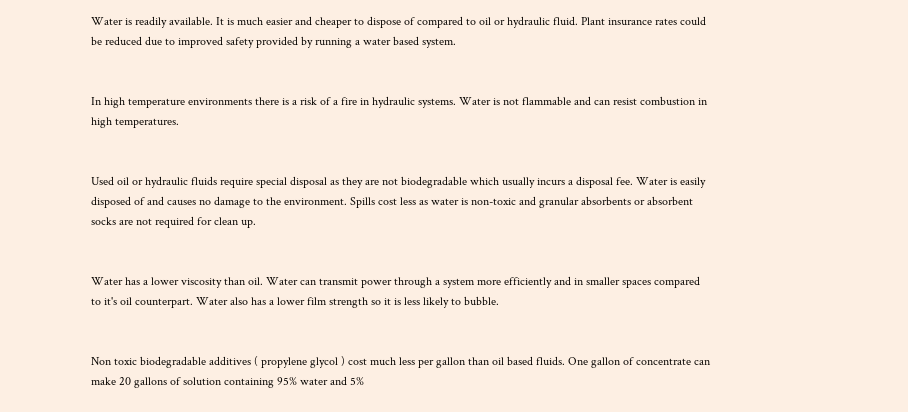Water is readily available. It is much easier and cheaper to dispose of compared to oil or hydraulic fluid. Plant insurance rates could be reduced due to improved safety provided by running a water based system.


In high temperature environments there is a risk of a fire in hydraulic systems. Water is not flammable and can resist combustion in high temperatures.


Used oil or hydraulic fluids require special disposal as they are not biodegradable which usually incurs a disposal fee. Water is easily disposed of and causes no damage to the environment. Spills cost less as water is non-toxic and granular absorbents or absorbent socks are not required for clean up.


Water has a lower viscosity than oil. Water can transmit power through a system more efficiently and in smaller spaces compared to it's oil counterpart. Water also has a lower film strength so it is less likely to bubble.


Non toxic biodegradable additives ( propylene glycol ) cost much less per gallon than oil based fluids. One gallon of concentrate can make 20 gallons of solution containing 95% water and 5%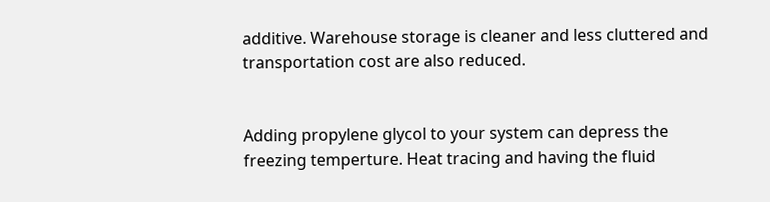additive. Warehouse storage is cleaner and less cluttered and transportation cost are also reduced.


Adding propylene glycol to your system can depress the freezing temperture. Heat tracing and having the fluid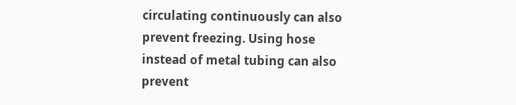circulating continuously can also prevent freezing. Using hose instead of metal tubing can also prevent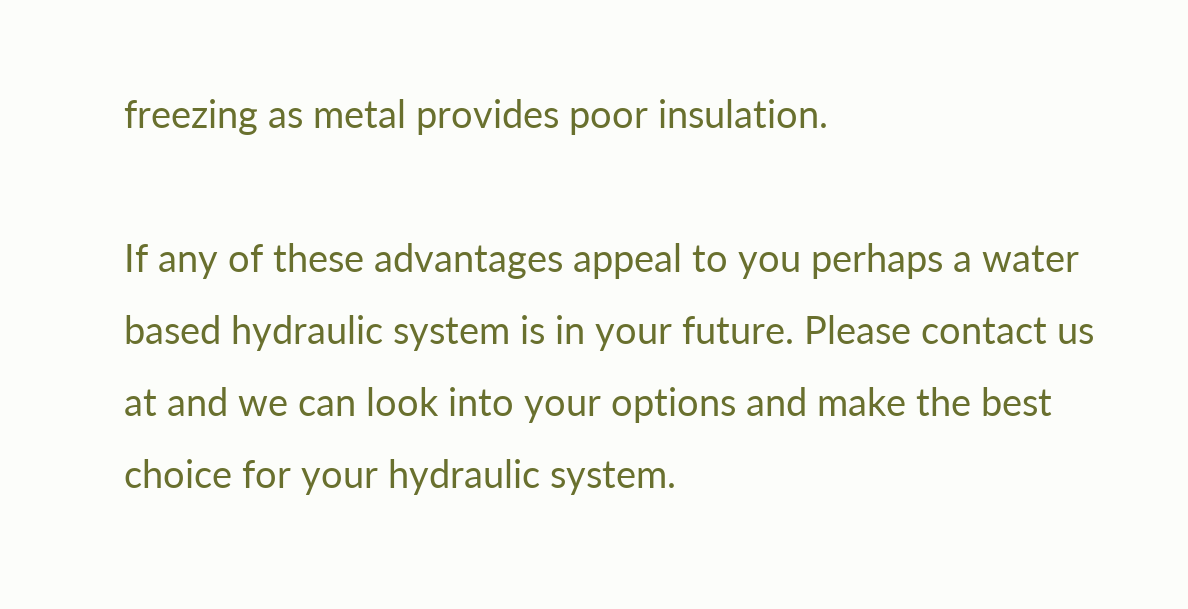freezing as metal provides poor insulation.

If any of these advantages appeal to you perhaps a water based hydraulic system is in your future. Please contact us at and we can look into your options and make the best choice for your hydraulic system.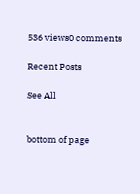536 views0 comments

Recent Posts

See All


bottom of page